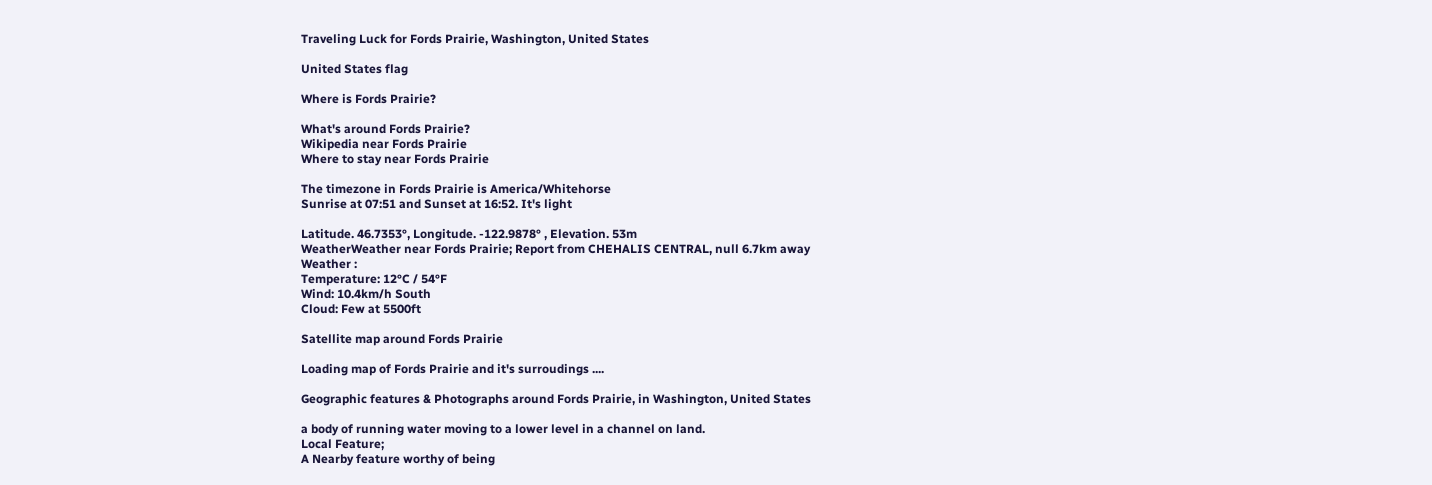Traveling Luck for Fords Prairie, Washington, United States

United States flag

Where is Fords Prairie?

What's around Fords Prairie?
Wikipedia near Fords Prairie
Where to stay near Fords Prairie

The timezone in Fords Prairie is America/Whitehorse
Sunrise at 07:51 and Sunset at 16:52. It's light

Latitude. 46.7353°, Longitude. -122.9878° , Elevation. 53m
WeatherWeather near Fords Prairie; Report from CHEHALIS CENTRAL, null 6.7km away
Weather :
Temperature: 12°C / 54°F
Wind: 10.4km/h South
Cloud: Few at 5500ft

Satellite map around Fords Prairie

Loading map of Fords Prairie and it's surroudings ....

Geographic features & Photographs around Fords Prairie, in Washington, United States

a body of running water moving to a lower level in a channel on land.
Local Feature;
A Nearby feature worthy of being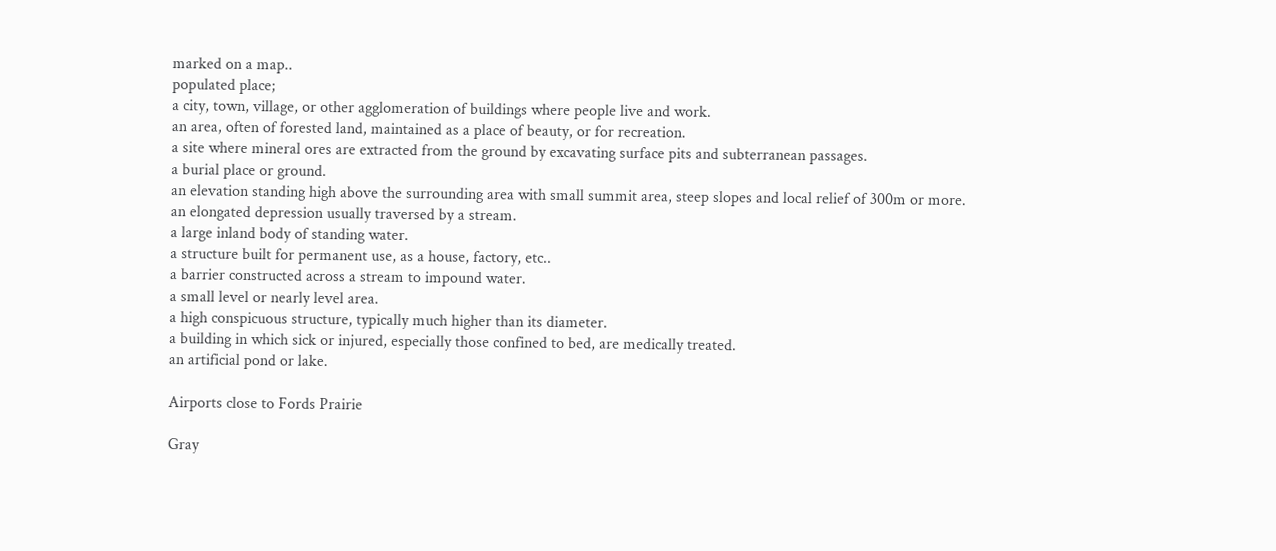marked on a map..
populated place;
a city, town, village, or other agglomeration of buildings where people live and work.
an area, often of forested land, maintained as a place of beauty, or for recreation.
a site where mineral ores are extracted from the ground by excavating surface pits and subterranean passages.
a burial place or ground.
an elevation standing high above the surrounding area with small summit area, steep slopes and local relief of 300m or more.
an elongated depression usually traversed by a stream.
a large inland body of standing water.
a structure built for permanent use, as a house, factory, etc..
a barrier constructed across a stream to impound water.
a small level or nearly level area.
a high conspicuous structure, typically much higher than its diameter.
a building in which sick or injured, especially those confined to bed, are medically treated.
an artificial pond or lake.

Airports close to Fords Prairie

Gray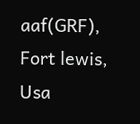aaf(GRF), Fort lewis, Usa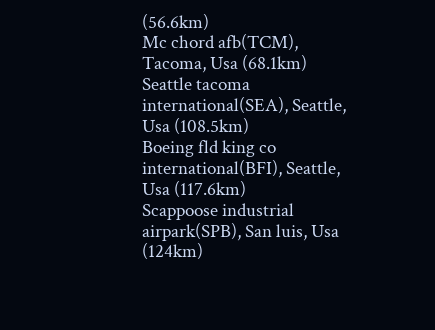(56.6km)
Mc chord afb(TCM), Tacoma, Usa (68.1km)
Seattle tacoma international(SEA), Seattle, Usa (108.5km)
Boeing fld king co international(BFI), Seattle, Usa (117.6km)
Scappoose industrial airpark(SPB), San luis, Usa (124km)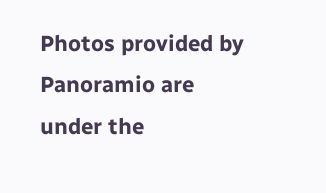Photos provided by Panoramio are under the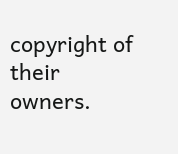copyright of their owners.